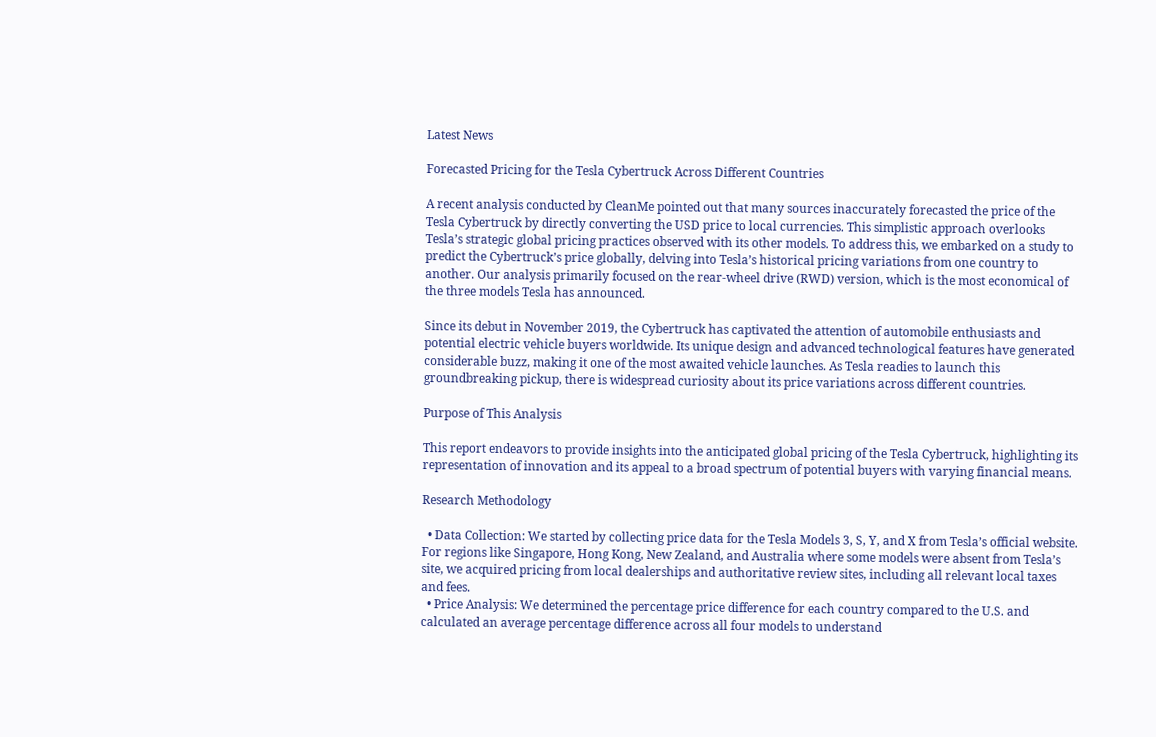Latest News

Forecasted Pricing for the Tesla Cybertruck Across Different Countries

A recent analysis conducted by CleanMe pointed out that many sources inaccurately forecasted the price of the Tesla Cybertruck by directly converting the USD price to local currencies. This simplistic approach overlooks Tesla’s strategic global pricing practices observed with its other models. To address this, we embarked on a study to predict the Cybertruck’s price globally, delving into Tesla’s historical pricing variations from one country to another. Our analysis primarily focused on the rear-wheel drive (RWD) version, which is the most economical of the three models Tesla has announced.

Since its debut in November 2019, the Cybertruck has captivated the attention of automobile enthusiasts and potential electric vehicle buyers worldwide. Its unique design and advanced technological features have generated considerable buzz, making it one of the most awaited vehicle launches. As Tesla readies to launch this groundbreaking pickup, there is widespread curiosity about its price variations across different countries.

Purpose of This Analysis

This report endeavors to provide insights into the anticipated global pricing of the Tesla Cybertruck, highlighting its representation of innovation and its appeal to a broad spectrum of potential buyers with varying financial means.

Research Methodology

  • Data Collection: We started by collecting price data for the Tesla Models 3, S, Y, and X from Tesla’s official website. For regions like Singapore, Hong Kong, New Zealand, and Australia where some models were absent from Tesla’s site, we acquired pricing from local dealerships and authoritative review sites, including all relevant local taxes and fees.
  • Price Analysis: We determined the percentage price difference for each country compared to the U.S. and calculated an average percentage difference across all four models to understand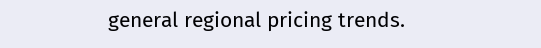general regional pricing trends.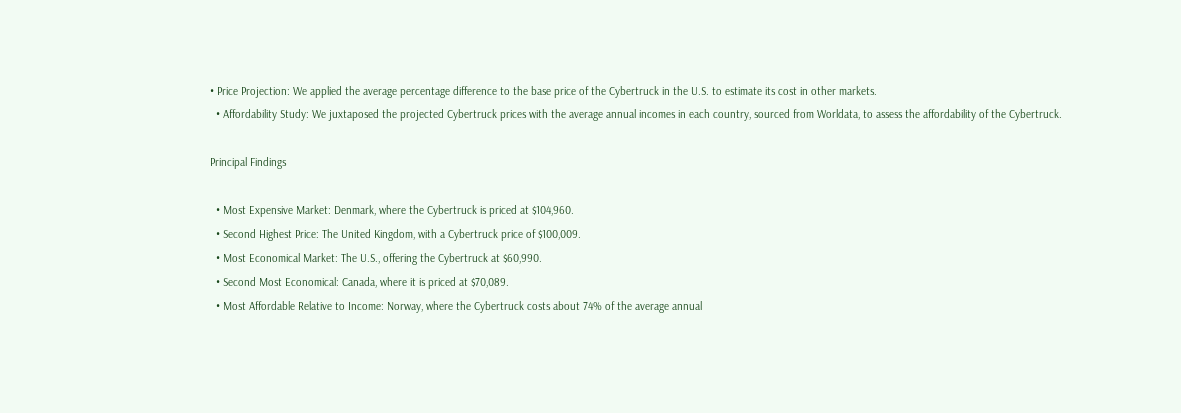• Price Projection: We applied the average percentage difference to the base price of the Cybertruck in the U.S. to estimate its cost in other markets.
  • Affordability Study: We juxtaposed the projected Cybertruck prices with the average annual incomes in each country, sourced from Worldata, to assess the affordability of the Cybertruck.

Principal Findings

  • Most Expensive Market: Denmark, where the Cybertruck is priced at $104,960.
  • Second Highest Price: The United Kingdom, with a Cybertruck price of $100,009.
  • Most Economical Market: The U.S., offering the Cybertruck at $60,990.
  • Second Most Economical: Canada, where it is priced at $70,089.
  • Most Affordable Relative to Income: Norway, where the Cybertruck costs about 74% of the average annual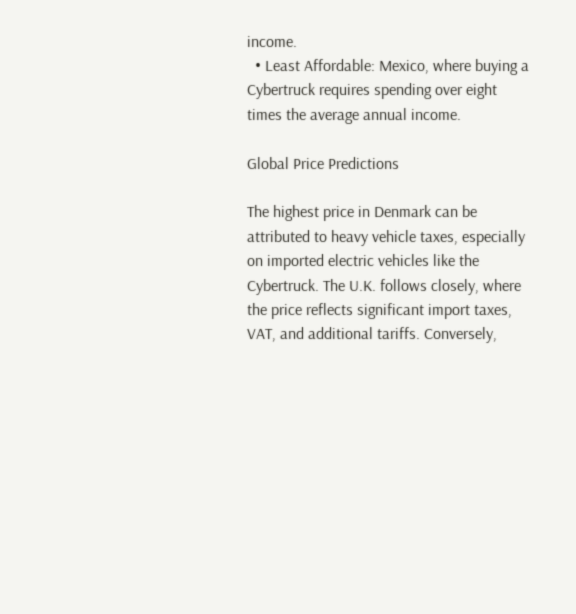income.
  • Least Affordable: Mexico, where buying a Cybertruck requires spending over eight times the average annual income.

Global Price Predictions

The highest price in Denmark can be attributed to heavy vehicle taxes, especially on imported electric vehicles like the Cybertruck. The U.K. follows closely, where the price reflects significant import taxes, VAT, and additional tariffs. Conversely,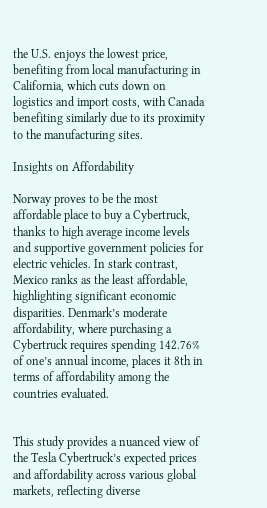the U.S. enjoys the lowest price, benefiting from local manufacturing in California, which cuts down on logistics and import costs, with Canada benefiting similarly due to its proximity to the manufacturing sites.

Insights on Affordability

Norway proves to be the most affordable place to buy a Cybertruck, thanks to high average income levels and supportive government policies for electric vehicles. In stark contrast, Mexico ranks as the least affordable, highlighting significant economic disparities. Denmark’s moderate affordability, where purchasing a Cybertruck requires spending 142.76% of one’s annual income, places it 8th in terms of affordability among the countries evaluated.


This study provides a nuanced view of the Tesla Cybertruck’s expected prices and affordability across various global markets, reflecting diverse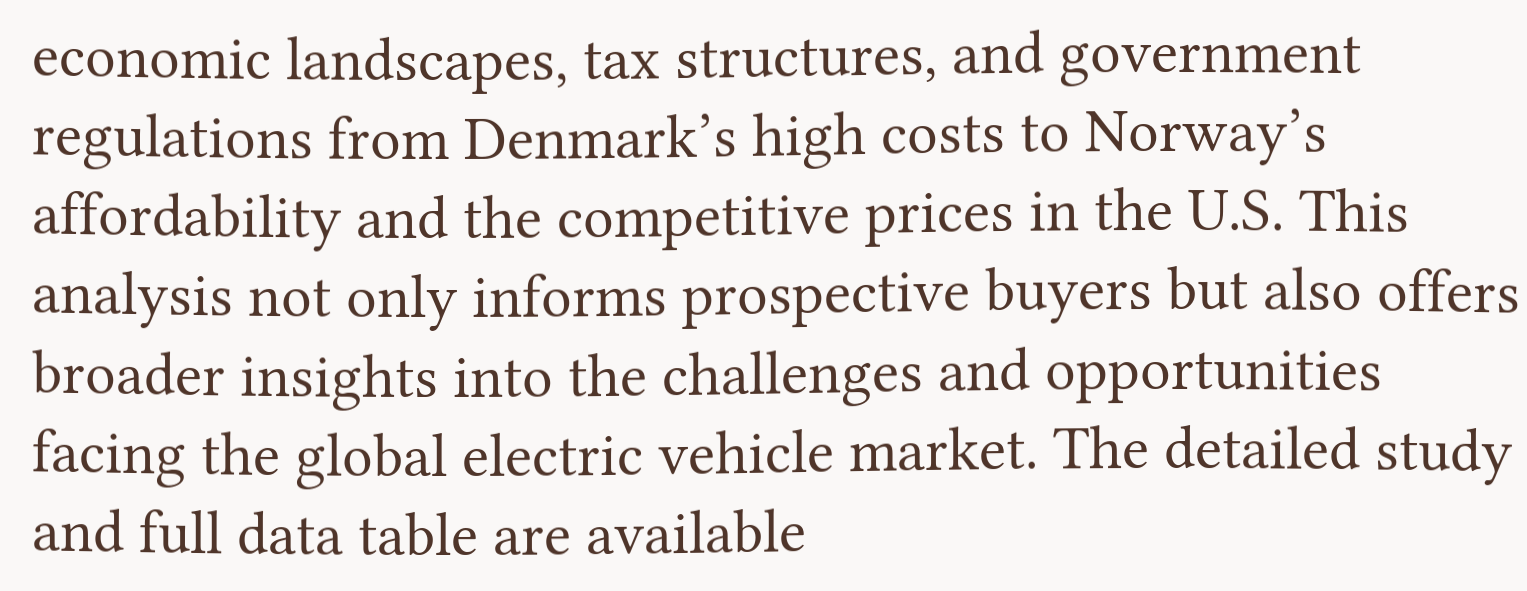economic landscapes, tax structures, and government regulations from Denmark’s high costs to Norway’s affordability and the competitive prices in the U.S. This analysis not only informs prospective buyers but also offers broader insights into the challenges and opportunities facing the global electric vehicle market. The detailed study and full data table are available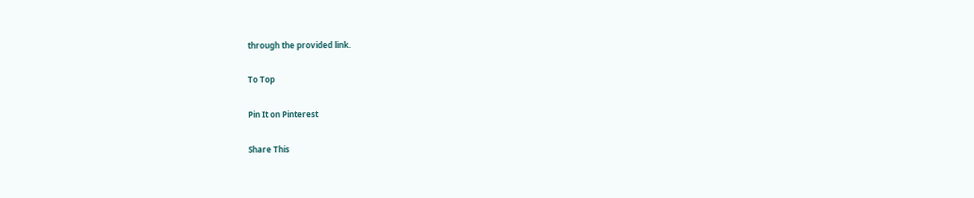through the provided link.

To Top

Pin It on Pinterest

Share This